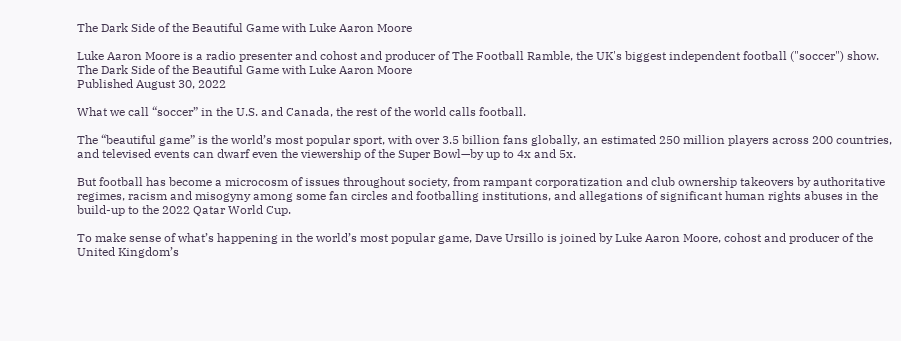The Dark Side of the Beautiful Game with Luke Aaron Moore

Luke Aaron Moore is a radio presenter and cohost and producer of The Football Ramble, the UK's biggest independent football ("soccer") show.
The Dark Side of the Beautiful Game with Luke Aaron Moore
Published August 30, 2022

What we call “soccer” in the U.S. and Canada, the rest of the world calls football.

The “beautiful game” is the world’s most popular sport, with over 3.5 billion fans globally, an estimated 250 million players across 200 countries, and televised events can dwarf even the viewership of the Super Bowl—by up to 4x and 5x.

But football has become a microcosm of issues throughout society, from rampant corporatization and club ownership takeovers by authoritative regimes, racism and misogyny among some fan circles and footballing institutions, and allegations of significant human rights abuses in the build-up to the 2022 Qatar World Cup.

To make sense of what’s happening in the world’s most popular game, Dave Ursillo is joined by Luke Aaron Moore, cohost and producer of the United Kingdom’s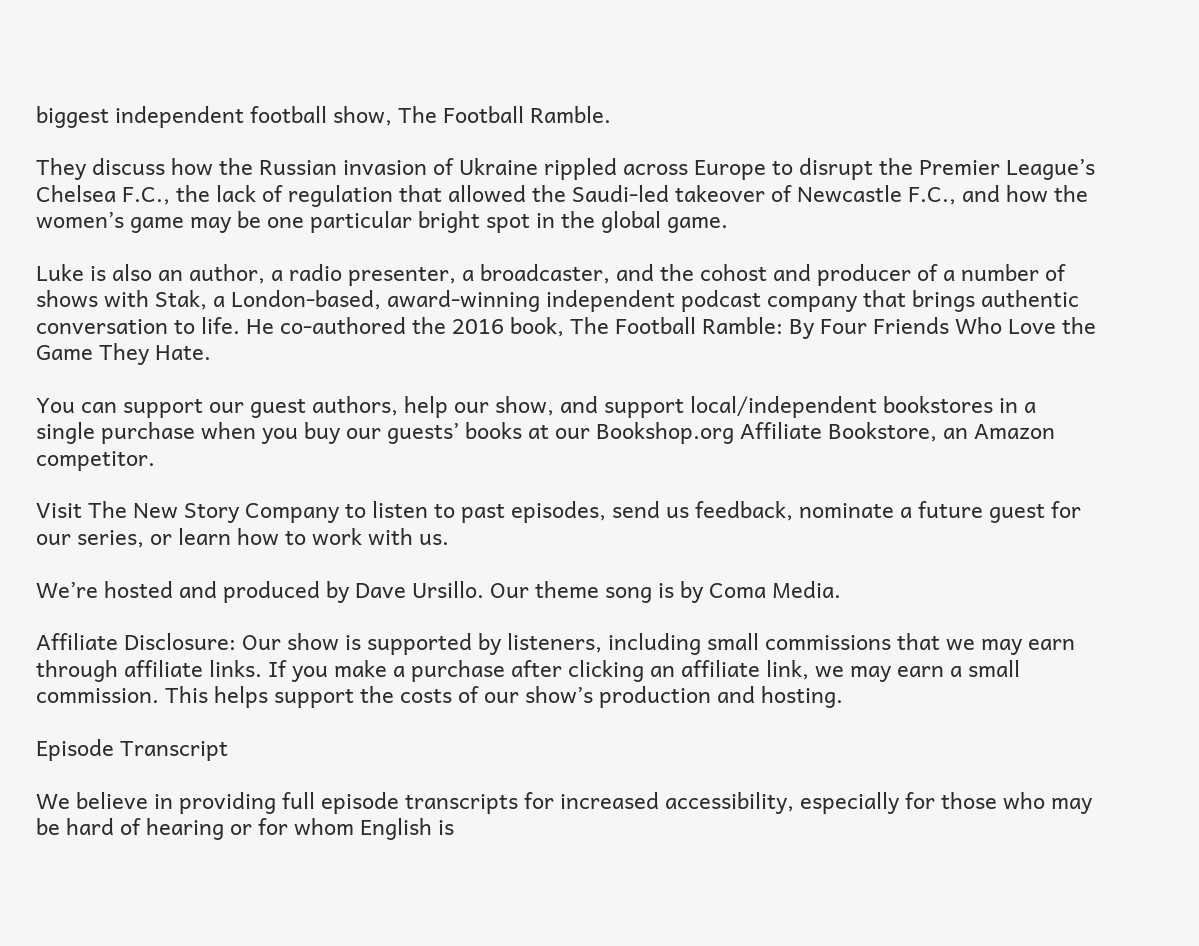biggest independent football show, The Football Ramble.

They discuss how the Russian invasion of Ukraine rippled across Europe to disrupt the Premier League’s Chelsea F.C., the lack of regulation that allowed the Saudi-led takeover of Newcastle F.C., and how the women’s game may be one particular bright spot in the global game.

Luke is also an author, a radio presenter, a broadcaster, and the cohost and producer of a number of shows with Stak, a London-based, award-winning independent podcast company that brings authentic conversation to life. He co-authored the 2016 book, The Football Ramble: By Four Friends Who Love the Game They Hate.

You can support our guest authors, help our show, and support local/independent bookstores in a single purchase when you buy our guests’ books at our Bookshop.org Affiliate Bookstore, an Amazon competitor.

Visit The New Story Company to listen to past episodes, send us feedback, nominate a future guest for our series, or learn how to work with us.

We’re hosted and produced by Dave Ursillo. Our theme song is by Coma Media.

Affiliate Disclosure: Our show is supported by listeners, including small commissions that we may earn through affiliate links. If you make a purchase after clicking an affiliate link, we may earn a small commission. This helps support the costs of our show’s production and hosting.

Episode Transcript

We believe in providing full episode transcripts for increased accessibility, especially for those who may be hard of hearing or for whom English is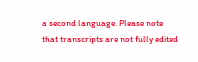a second language. Please note that transcripts are not fully edited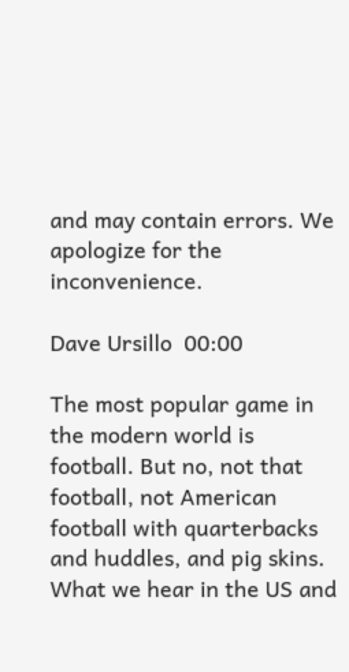and may contain errors. We apologize for the inconvenience.

Dave Ursillo  00:00

The most popular game in the modern world is football. But no, not that football, not American football with quarterbacks and huddles, and pig skins. What we hear in the US and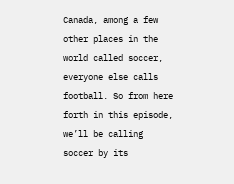Canada, among a few other places in the world called soccer, everyone else calls football. So from here forth in this episode, we’ll be calling soccer by its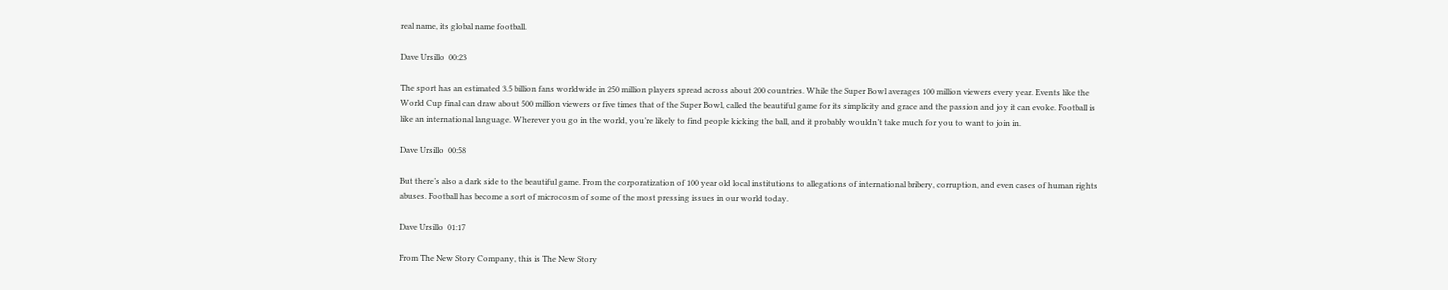real name, its global name football.

Dave Ursillo  00:23

The sport has an estimated 3.5 billion fans worldwide in 250 million players spread across about 200 countries. While the Super Bowl averages 100 million viewers every year. Events like the World Cup final can draw about 500 million viewers or five times that of the Super Bowl, called the beautiful game for its simplicity and grace and the passion and joy it can evoke. Football is like an international language. Wherever you go in the world, you’re likely to find people kicking the ball, and it probably wouldn’t take much for you to want to join in.

Dave Ursillo  00:58

But there’s also a dark side to the beautiful game. From the corporatization of 100 year old local institutions to allegations of international bribery, corruption, and even cases of human rights abuses. Football has become a sort of microcosm of some of the most pressing issues in our world today.

Dave Ursillo  01:17

From The New Story Company, this is The New Story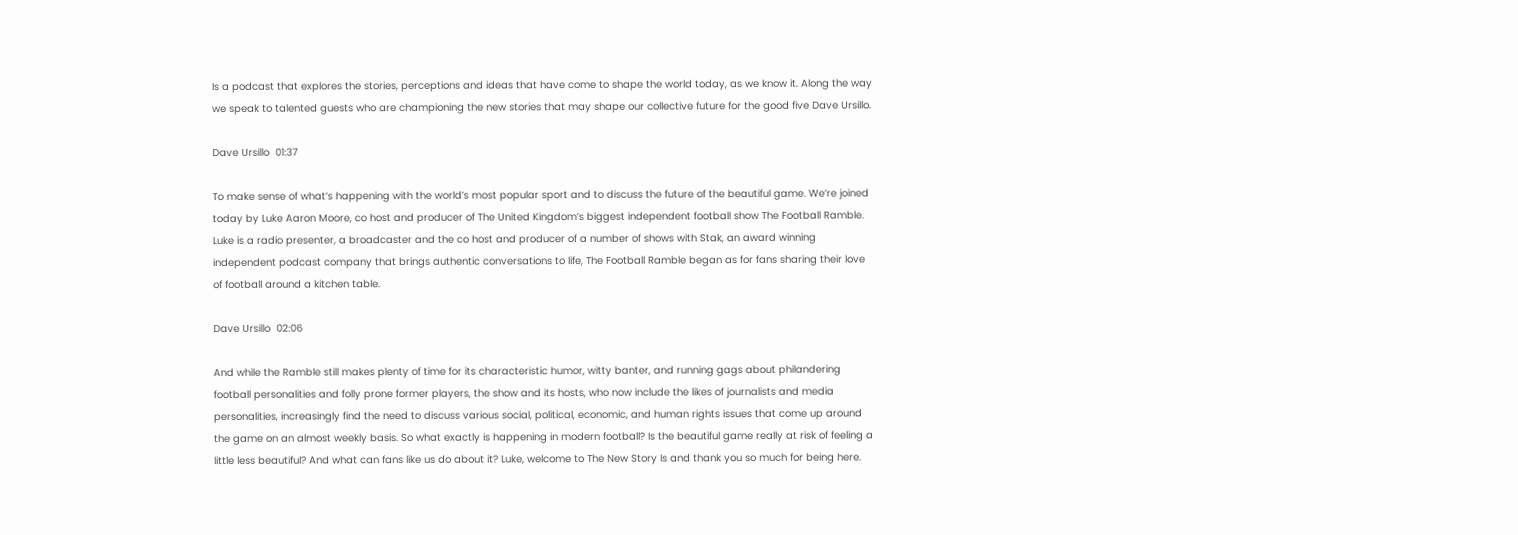Is a podcast that explores the stories, perceptions and ideas that have come to shape the world today, as we know it. Along the way we speak to talented guests who are championing the new stories that may shape our collective future for the good five Dave Ursillo.

Dave Ursillo  01:37

To make sense of what’s happening with the world’s most popular sport and to discuss the future of the beautiful game. We’re joined today by Luke Aaron Moore, co host and producer of The United Kingdom’s biggest independent football show The Football Ramble. Luke is a radio presenter, a broadcaster and the co host and producer of a number of shows with Stak, an award winning independent podcast company that brings authentic conversations to life, The Football Ramble began as for fans sharing their love of football around a kitchen table.

Dave Ursillo  02:06

And while the Ramble still makes plenty of time for its characteristic humor, witty banter, and running gags about philandering football personalities and folly prone former players, the show and its hosts, who now include the likes of journalists and media personalities, increasingly find the need to discuss various social, political, economic, and human rights issues that come up around the game on an almost weekly basis. So what exactly is happening in modern football? Is the beautiful game really at risk of feeling a little less beautiful? And what can fans like us do about it? Luke, welcome to The New Story Is and thank you so much for being here.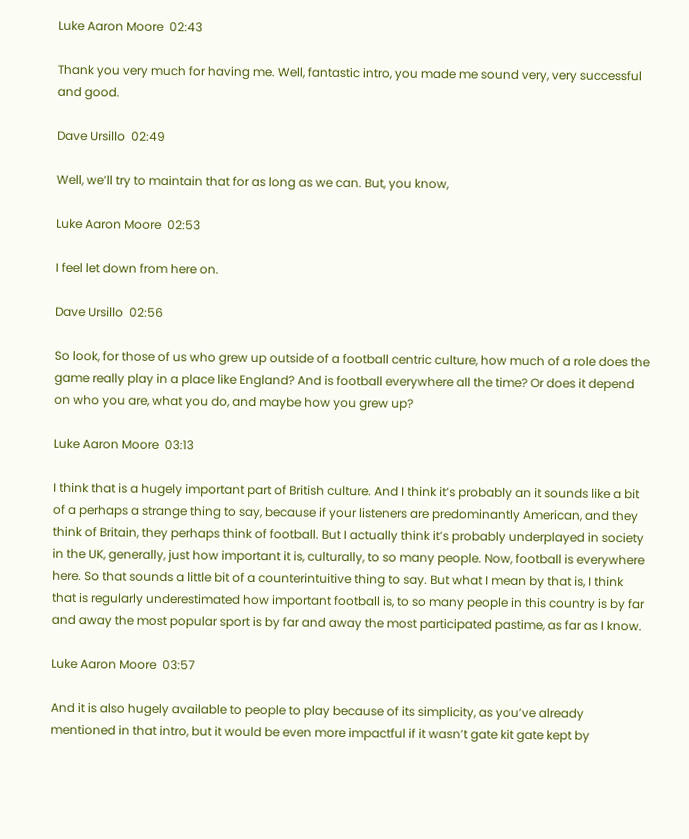Luke Aaron Moore  02:43

Thank you very much for having me. Well, fantastic intro, you made me sound very, very successful and good.

Dave Ursillo  02:49

Well, we’ll try to maintain that for as long as we can. But, you know,

Luke Aaron Moore  02:53

I feel let down from here on.

Dave Ursillo  02:56

So look, for those of us who grew up outside of a football centric culture, how much of a role does the game really play in a place like England? And is football everywhere all the time? Or does it depend on who you are, what you do, and maybe how you grew up?

Luke Aaron Moore  03:13

I think that is a hugely important part of British culture. And I think it’s probably an it sounds like a bit of a perhaps a strange thing to say, because if your listeners are predominantly American, and they think of Britain, they perhaps think of football. But I actually think it’s probably underplayed in society in the UK, generally, just how important it is, culturally, to so many people. Now, football is everywhere here. So that sounds a little bit of a counterintuitive thing to say. But what I mean by that is, I think that is regularly underestimated how important football is, to so many people in this country is by far and away the most popular sport is by far and away the most participated pastime, as far as I know.

Luke Aaron Moore  03:57

And it is also hugely available to people to play because of its simplicity, as you’ve already mentioned in that intro, but it would be even more impactful if it wasn’t gate kit gate kept by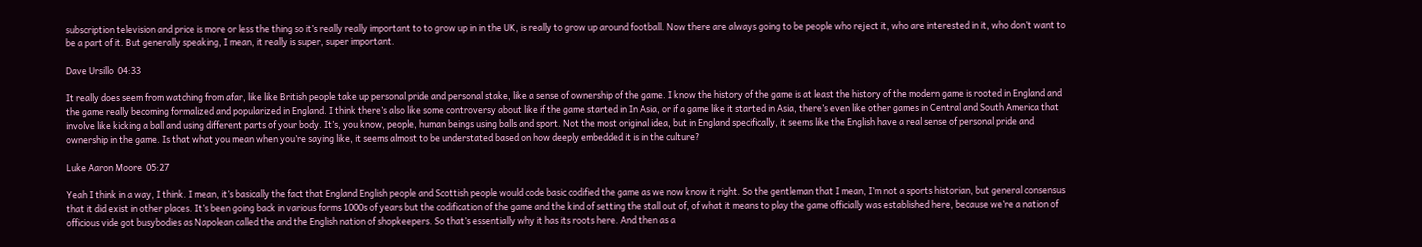subscription television and price is more or less the thing so it’s really really important to to grow up in in the UK, is really to grow up around football. Now there are always going to be people who reject it, who are interested in it, who don’t want to be a part of it. But generally speaking, I mean, it really is super, super important.

Dave Ursillo  04:33

It really does seem from watching from afar, like like British people take up personal pride and personal stake, like a sense of ownership of the game. I know the history of the game is at least the history of the modern game is rooted in England and the game really becoming formalized and popularized in England. I think there’s also like some controversy about like if the game started in In Asia, or if a game like it started in Asia, there’s even like other games in Central and South America that involve like kicking a ball and using different parts of your body. It’s, you know, people, human beings using balls and sport. Not the most original idea, but in England specifically, it seems like the English have a real sense of personal pride and ownership in the game. Is that what you mean when you’re saying like, it seems almost to be understated based on how deeply embedded it is in the culture?

Luke Aaron Moore  05:27

Yeah I think in a way, I think. I mean, it’s basically the fact that England English people and Scottish people would code basic codified the game as we now know it right. So the gentleman that I mean, I’m not a sports historian, but general consensus that it did exist in other places. It’s been going back in various forms 1000s of years but the codification of the game and the kind of setting the stall out of, of what it means to play the game officially was established here, because we’re a nation of officious vide got busybodies as Napolean called the and the English nation of shopkeepers. So that’s essentially why it has its roots here. And then as a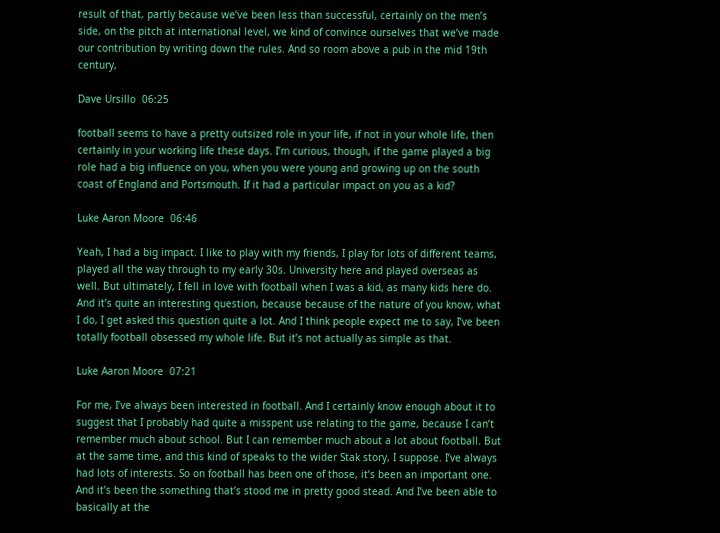result of that, partly because we’ve been less than successful, certainly on the men’s side, on the pitch at international level, we kind of convince ourselves that we’ve made our contribution by writing down the rules. And so room above a pub in the mid 19th century,

Dave Ursillo  06:25

football seems to have a pretty outsized role in your life, if not in your whole life, then certainly in your working life these days. I’m curious, though, if the game played a big role had a big influence on you, when you were young and growing up on the south coast of England and Portsmouth. If it had a particular impact on you as a kid?

Luke Aaron Moore  06:46

Yeah, I had a big impact. I like to play with my friends, I play for lots of different teams, played all the way through to my early 30s. University here and played overseas as well. But ultimately, I fell in love with football when I was a kid, as many kids here do. And it’s quite an interesting question, because because of the nature of you know, what I do, I get asked this question quite a lot. And I think people expect me to say, I’ve been totally football obsessed my whole life. But it’s not actually as simple as that.

Luke Aaron Moore  07:21

For me, I’ve always been interested in football. And I certainly know enough about it to suggest that I probably had quite a misspent use relating to the game, because I can’t remember much about school. But I can remember much about a lot about football. But at the same time, and this kind of speaks to the wider Stak story, I suppose. I’ve always had lots of interests. So on football has been one of those, it’s been an important one. And it’s been the something that’s stood me in pretty good stead. And I’ve been able to basically at the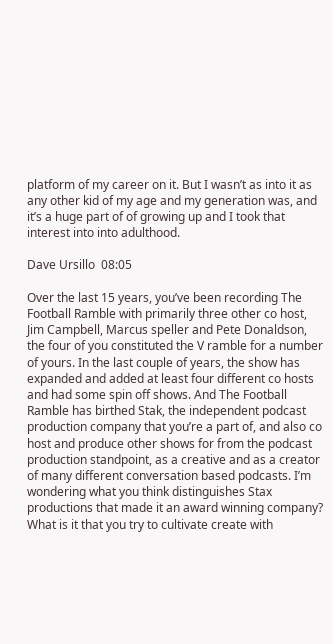platform of my career on it. But I wasn’t as into it as any other kid of my age and my generation was, and it’s a huge part of of growing up and I took that interest into into adulthood.

Dave Ursillo  08:05

Over the last 15 years, you’ve been recording The Football Ramble with primarily three other co host, Jim Campbell, Marcus speller and Pete Donaldson, the four of you constituted the V ramble for a number of yours. In the last couple of years, the show has expanded and added at least four different co hosts and had some spin off shows. And The Football Ramble has birthed Stak, the independent podcast production company that you’re a part of, and also co host and produce other shows for from the podcast production standpoint, as a creative and as a creator of many different conversation based podcasts. I’m wondering what you think distinguishes Stax productions that made it an award winning company? What is it that you try to cultivate create with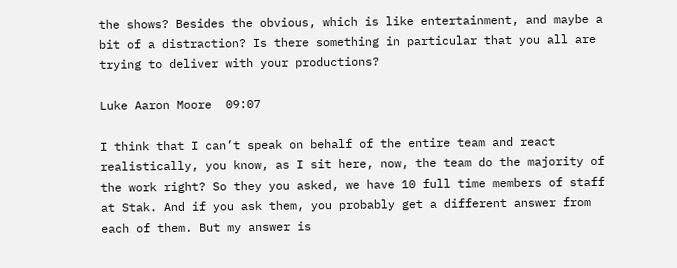the shows? Besides the obvious, which is like entertainment, and maybe a bit of a distraction? Is there something in particular that you all are trying to deliver with your productions?

Luke Aaron Moore  09:07

I think that I can’t speak on behalf of the entire team and react realistically, you know, as I sit here, now, the team do the majority of the work right? So they you asked, we have 10 full time members of staff at Stak. And if you ask them, you probably get a different answer from each of them. But my answer is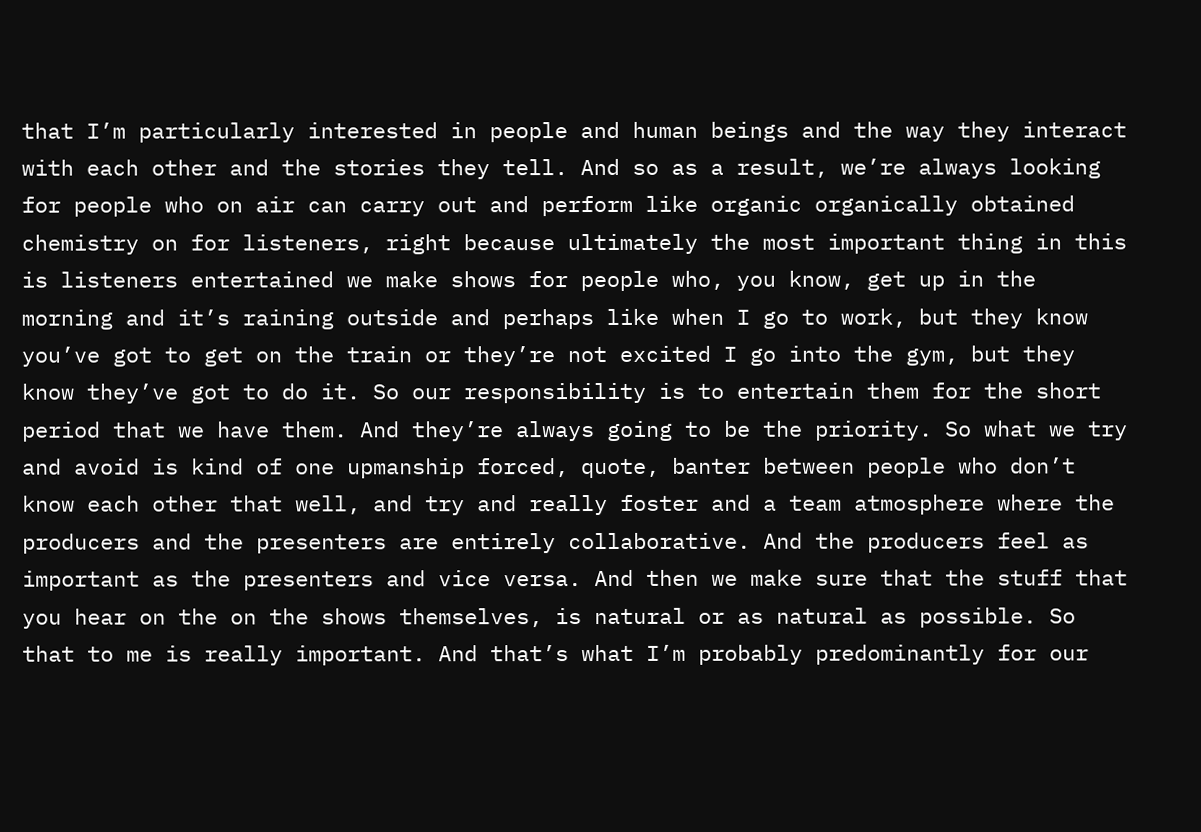that I’m particularly interested in people and human beings and the way they interact with each other and the stories they tell. And so as a result, we’re always looking for people who on air can carry out and perform like organic organically obtained chemistry on for listeners, right because ultimately the most important thing in this is listeners entertained we make shows for people who, you know, get up in the morning and it’s raining outside and perhaps like when I go to work, but they know you’ve got to get on the train or they’re not excited I go into the gym, but they know they’ve got to do it. So our responsibility is to entertain them for the short period that we have them. And they’re always going to be the priority. So what we try and avoid is kind of one upmanship forced, quote, banter between people who don’t know each other that well, and try and really foster and a team atmosphere where the producers and the presenters are entirely collaborative. And the producers feel as important as the presenters and vice versa. And then we make sure that the stuff that you hear on the on the shows themselves, is natural or as natural as possible. So that to me is really important. And that’s what I’m probably predominantly for our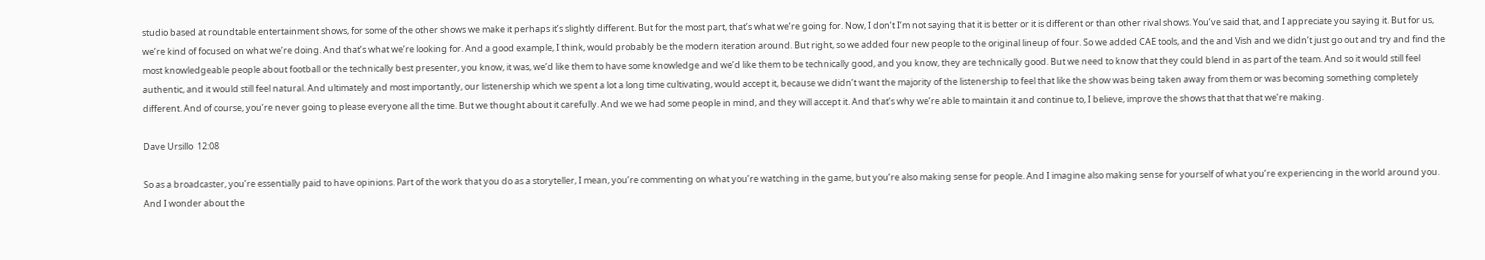studio based at roundtable entertainment shows, for some of the other shows we make it perhaps it’s slightly different. But for the most part, that’s what we’re going for. Now, I don’t I’m not saying that it is better or it is different or than other rival shows. You’ve said that, and I appreciate you saying it. But for us, we’re kind of focused on what we’re doing. And that’s what we’re looking for. And a good example, I think, would probably be the modern iteration around. But right, so we added four new people to the original lineup of four. So we added CAE tools, and the and Vish and we didn’t just go out and try and find the most knowledgeable people about football or the technically best presenter, you know, it was, we’d like them to have some knowledge and we’d like them to be technically good, and you know, they are technically good. But we need to know that they could blend in as part of the team. And so it would still feel authentic, and it would still feel natural. And ultimately and most importantly, our listenership which we spent a lot a long time cultivating, would accept it, because we didn’t want the majority of the listenership to feel that like the show was being taken away from them or was becoming something completely different. And of course, you’re never going to please everyone all the time. But we thought about it carefully. And we we had some people in mind, and they will accept it. And that’s why we’re able to maintain it and continue to, I believe, improve the shows that that that we’re making.

Dave Ursillo  12:08

So as a broadcaster, you’re essentially paid to have opinions. Part of the work that you do as a storyteller, I mean, you’re commenting on what you’re watching in the game, but you’re also making sense for people. And I imagine also making sense for yourself of what you’re experiencing in the world around you. And I wonder about the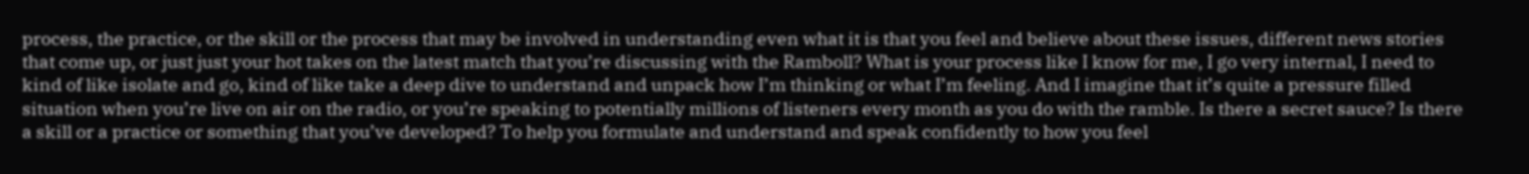process, the practice, or the skill or the process that may be involved in understanding even what it is that you feel and believe about these issues, different news stories that come up, or just just your hot takes on the latest match that you’re discussing with the Ramboll? What is your process like I know for me, I go very internal, I need to kind of like isolate and go, kind of like take a deep dive to understand and unpack how I’m thinking or what I’m feeling. And I imagine that it’s quite a pressure filled situation when you’re live on air on the radio, or you’re speaking to potentially millions of listeners every month as you do with the ramble. Is there a secret sauce? Is there a skill or a practice or something that you’ve developed? To help you formulate and understand and speak confidently to how you feel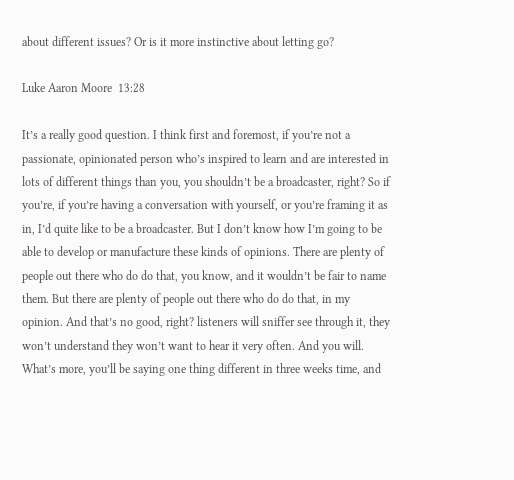about different issues? Or is it more instinctive about letting go?

Luke Aaron Moore  13:28

It’s a really good question. I think first and foremost, if you’re not a passionate, opinionated person who’s inspired to learn and are interested in lots of different things than you, you shouldn’t be a broadcaster, right? So if you’re, if you’re having a conversation with yourself, or you’re framing it as in, I’d quite like to be a broadcaster. But I don’t know how I’m going to be able to develop or manufacture these kinds of opinions. There are plenty of people out there who do do that, you know, and it wouldn’t be fair to name them. But there are plenty of people out there who do do that, in my opinion. And that’s no good, right? listeners will sniffer see through it, they won’t understand they won’t want to hear it very often. And you will. What’s more, you’ll be saying one thing different in three weeks time, and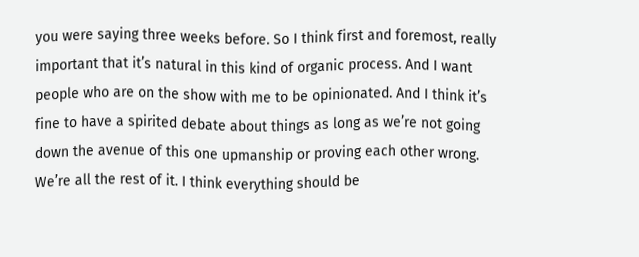you were saying three weeks before. So I think first and foremost, really important that it’s natural in this kind of organic process. And I want people who are on the show with me to be opinionated. And I think it’s fine to have a spirited debate about things as long as we’re not going down the avenue of this one upmanship or proving each other wrong. We’re all the rest of it. I think everything should be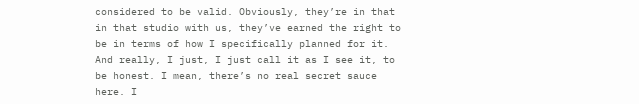considered to be valid. Obviously, they’re in that in that studio with us, they’ve earned the right to be in terms of how I specifically planned for it. And really, I just, I just call it as I see it, to be honest. I mean, there’s no real secret sauce here. I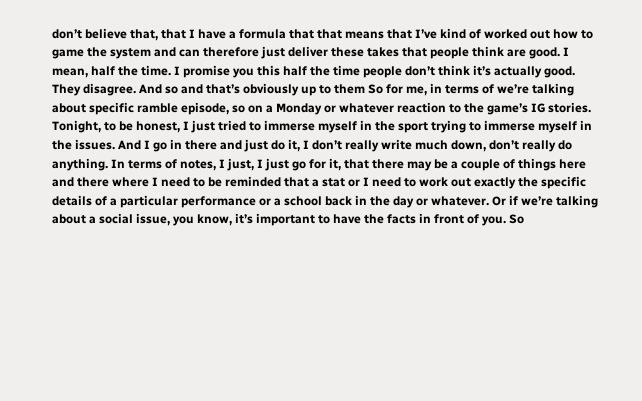don’t believe that, that I have a formula that that means that I’ve kind of worked out how to game the system and can therefore just deliver these takes that people think are good. I mean, half the time. I promise you this half the time people don’t think it’s actually good. They disagree. And so and that’s obviously up to them So for me, in terms of we’re talking about specific ramble episode, so on a Monday or whatever reaction to the game’s IG stories. Tonight, to be honest, I just tried to immerse myself in the sport trying to immerse myself in the issues. And I go in there and just do it, I don’t really write much down, don’t really do anything. In terms of notes, I just, I just go for it, that there may be a couple of things here and there where I need to be reminded that a stat or I need to work out exactly the specific details of a particular performance or a school back in the day or whatever. Or if we’re talking about a social issue, you know, it’s important to have the facts in front of you. So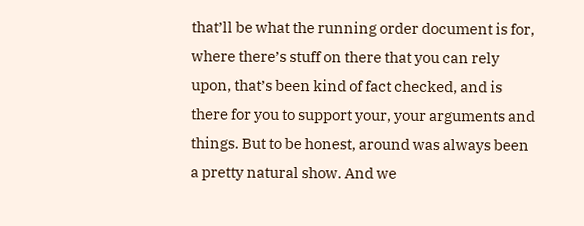that’ll be what the running order document is for, where there’s stuff on there that you can rely upon, that’s been kind of fact checked, and is there for you to support your, your arguments and things. But to be honest, around was always been a pretty natural show. And we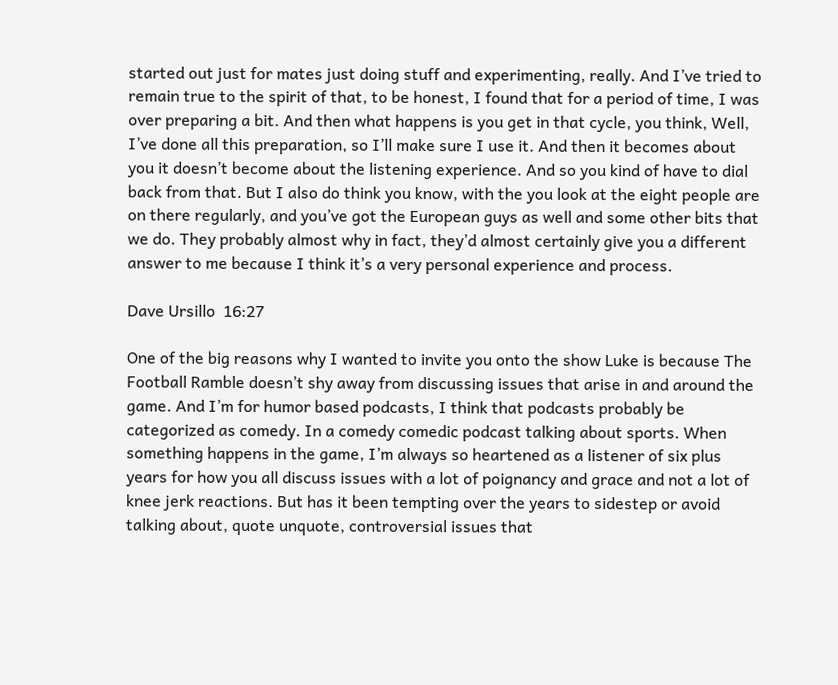started out just for mates just doing stuff and experimenting, really. And I’ve tried to remain true to the spirit of that, to be honest, I found that for a period of time, I was over preparing a bit. And then what happens is you get in that cycle, you think, Well, I’ve done all this preparation, so I’ll make sure I use it. And then it becomes about you it doesn’t become about the listening experience. And so you kind of have to dial back from that. But I also do think you know, with the you look at the eight people are on there regularly, and you’ve got the European guys as well and some other bits that we do. They probably almost why in fact, they’d almost certainly give you a different answer to me because I think it’s a very personal experience and process.

Dave Ursillo  16:27

One of the big reasons why I wanted to invite you onto the show Luke is because The Football Ramble doesn’t shy away from discussing issues that arise in and around the game. And I’m for humor based podcasts, I think that podcasts probably be categorized as comedy. In a comedy comedic podcast talking about sports. When something happens in the game, I’m always so heartened as a listener of six plus years for how you all discuss issues with a lot of poignancy and grace and not a lot of knee jerk reactions. But has it been tempting over the years to sidestep or avoid talking about, quote unquote, controversial issues that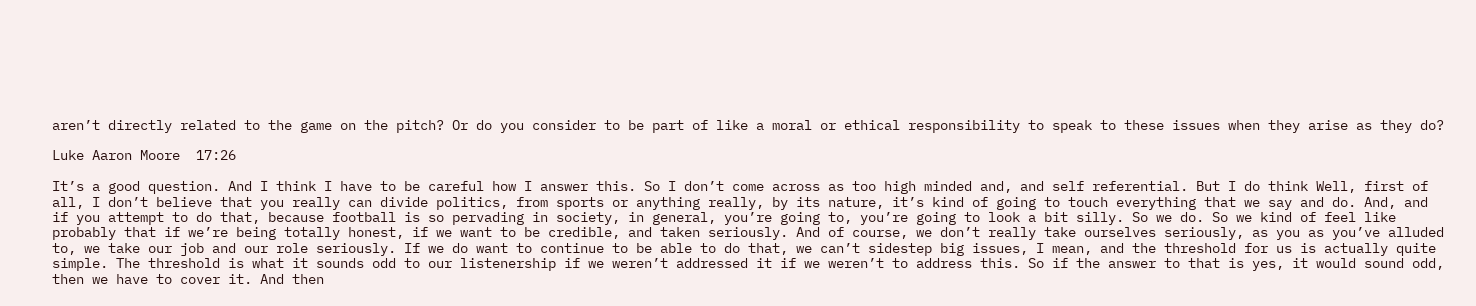aren’t directly related to the game on the pitch? Or do you consider to be part of like a moral or ethical responsibility to speak to these issues when they arise as they do?

Luke Aaron Moore  17:26

It’s a good question. And I think I have to be careful how I answer this. So I don’t come across as too high minded and, and self referential. But I do think Well, first of all, I don’t believe that you really can divide politics, from sports or anything really, by its nature, it’s kind of going to touch everything that we say and do. And, and if you attempt to do that, because football is so pervading in society, in general, you’re going to, you’re going to look a bit silly. So we do. So we kind of feel like probably that if we’re being totally honest, if we want to be credible, and taken seriously. And of course, we don’t really take ourselves seriously, as you as you’ve alluded to, we take our job and our role seriously. If we do want to continue to be able to do that, we can’t sidestep big issues, I mean, and the threshold for us is actually quite simple. The threshold is what it sounds odd to our listenership if we weren’t addressed it if we weren’t to address this. So if the answer to that is yes, it would sound odd, then we have to cover it. And then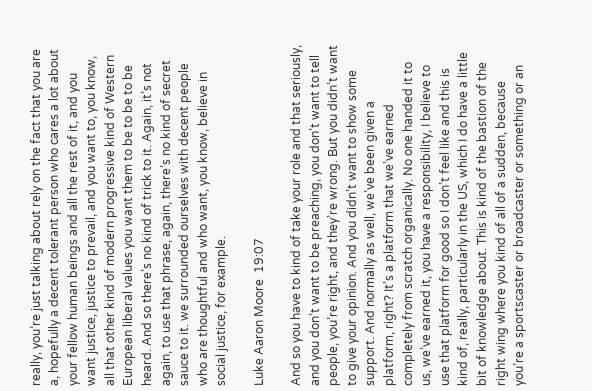really, you’re just talking about rely on the fact that you are a, hopefully a decent tolerant person who cares a lot about your fellow human beings and all the rest of it, and you want justice, justice to prevail, and you want to, you know, all that other kind of modern progressive kind of Western European liberal values you want them to be to be to be heard. And so there’s no kind of trick to it. Again, it’s not again, to use that phrase, again, there’s no kind of secret sauce to it. we surrounded ourselves with decent people who are thoughtful and who want, you know, believe in social justice, for example.

Luke Aaron Moore  19:07

And so you have to kind of take your role and that seriously, and you don’t want to be preaching, you don’t want to tell people, you’re right, and they’re wrong. But you didn’t want to give your opinion. And you didn’t want to show some support. And normally as well, we’ve been given a platform, right? It’s a platform that we’ve earned completely from scratch organically. No one handed it to us, we’ve earned it, you have a responsibility, I believe to use that platform for good so I don’t feel like and this is kind of, really, particularly in the US, which I do have a little bit of knowledge about. This is kind of the bastion of the right wing where you kind of all of a sudden, because you’re a sportscaster or broadcaster or something or an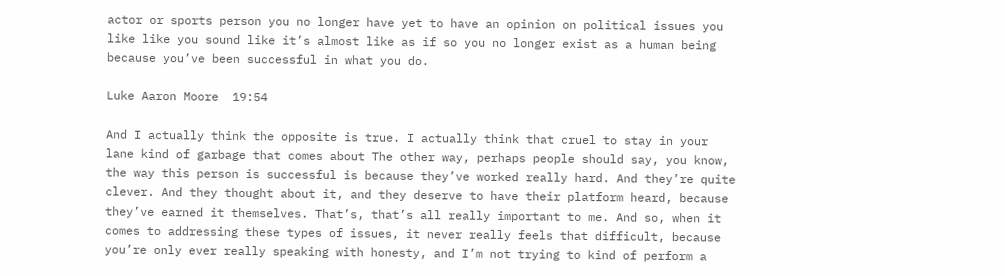actor or sports person you no longer have yet to have an opinion on political issues you like like you sound like it’s almost like as if so you no longer exist as a human being because you’ve been successful in what you do.

Luke Aaron Moore  19:54

And I actually think the opposite is true. I actually think that cruel to stay in your lane kind of garbage that comes about The other way, perhaps people should say, you know, the way this person is successful is because they’ve worked really hard. And they’re quite clever. And they thought about it, and they deserve to have their platform heard, because they’ve earned it themselves. That’s, that’s all really important to me. And so, when it comes to addressing these types of issues, it never really feels that difficult, because you’re only ever really speaking with honesty, and I’m not trying to kind of perform a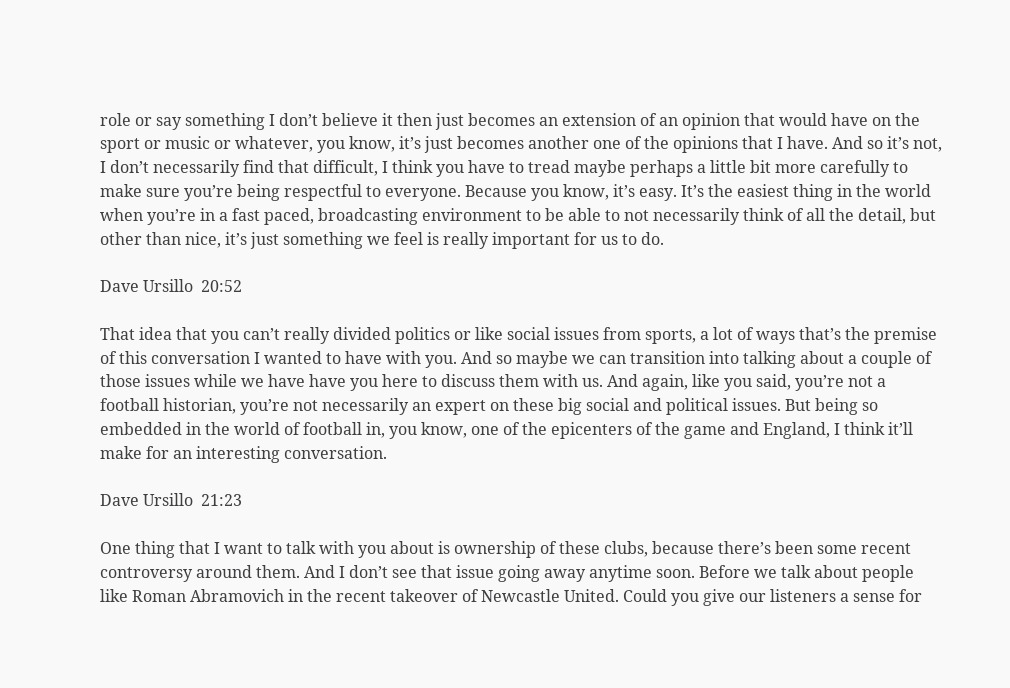role or say something I don’t believe it then just becomes an extension of an opinion that would have on the sport or music or whatever, you know, it’s just becomes another one of the opinions that I have. And so it’s not, I don’t necessarily find that difficult, I think you have to tread maybe perhaps a little bit more carefully to make sure you’re being respectful to everyone. Because you know, it’s easy. It’s the easiest thing in the world when you’re in a fast paced, broadcasting environment to be able to not necessarily think of all the detail, but other than nice, it’s just something we feel is really important for us to do.

Dave Ursillo  20:52

That idea that you can’t really divided politics or like social issues from sports, a lot of ways that’s the premise of this conversation I wanted to have with you. And so maybe we can transition into talking about a couple of those issues while we have have you here to discuss them with us. And again, like you said, you’re not a football historian, you’re not necessarily an expert on these big social and political issues. But being so embedded in the world of football in, you know, one of the epicenters of the game and England, I think it’ll make for an interesting conversation.

Dave Ursillo  21:23

One thing that I want to talk with you about is ownership of these clubs, because there’s been some recent controversy around them. And I don’t see that issue going away anytime soon. Before we talk about people like Roman Abramovich in the recent takeover of Newcastle United. Could you give our listeners a sense for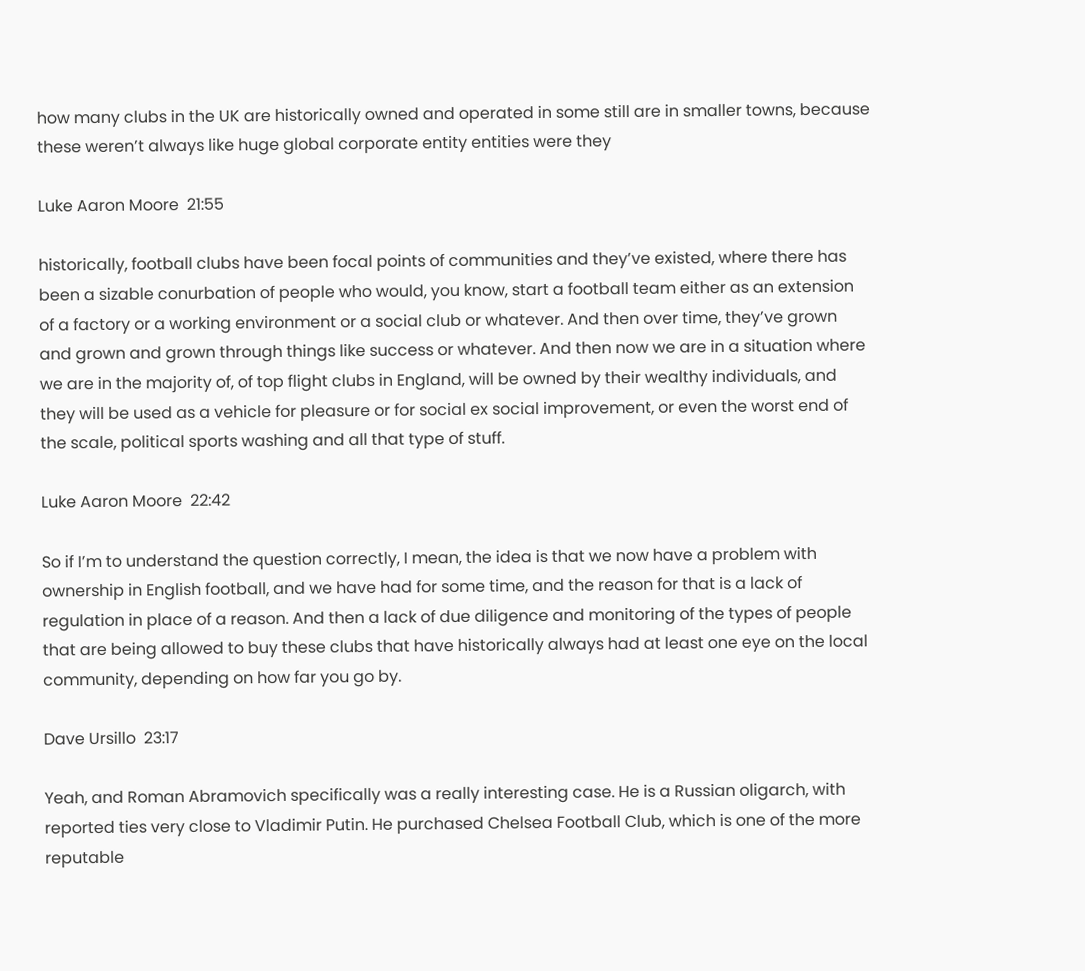how many clubs in the UK are historically owned and operated in some still are in smaller towns, because these weren’t always like huge global corporate entity entities were they

Luke Aaron Moore  21:55

historically, football clubs have been focal points of communities and they’ve existed, where there has been a sizable conurbation of people who would, you know, start a football team either as an extension of a factory or a working environment or a social club or whatever. And then over time, they’ve grown and grown and grown through things like success or whatever. And then now we are in a situation where we are in the majority of, of top flight clubs in England, will be owned by their wealthy individuals, and they will be used as a vehicle for pleasure or for social ex social improvement, or even the worst end of the scale, political sports washing and all that type of stuff.

Luke Aaron Moore  22:42

So if I’m to understand the question correctly, I mean, the idea is that we now have a problem with ownership in English football, and we have had for some time, and the reason for that is a lack of regulation in place of a reason. And then a lack of due diligence and monitoring of the types of people that are being allowed to buy these clubs that have historically always had at least one eye on the local community, depending on how far you go by.

Dave Ursillo  23:17

Yeah, and Roman Abramovich specifically was a really interesting case. He is a Russian oligarch, with reported ties very close to Vladimir Putin. He purchased Chelsea Football Club, which is one of the more reputable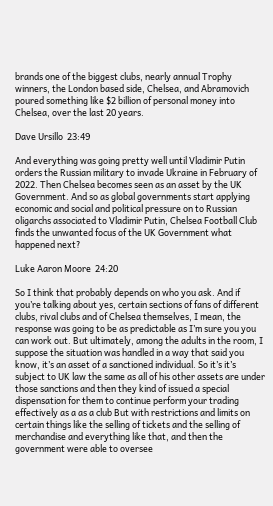brands one of the biggest clubs, nearly annual Trophy winners, the London based side, Chelsea, and Abramovich poured something like $2 billion of personal money into Chelsea, over the last 20 years.

Dave Ursillo  23:49

And everything was going pretty well until Vladimir Putin orders the Russian military to invade Ukraine in February of 2022. Then Chelsea becomes seen as an asset by the UK Government. And so as global governments start applying economic and social and political pressure on to Russian oligarchs associated to Vladimir Putin, Chelsea Football Club finds the unwanted focus of the UK Government what happened next?

Luke Aaron Moore  24:20

So I think that probably depends on who you ask. And if you’re talking about yes, certain sections of fans of different clubs, rival clubs and of Chelsea themselves, I mean, the response was going to be as predictable as I’m sure you you can work out. But ultimately, among the adults in the room, I suppose the situation was handled in a way that said you know, it’s an asset of a sanctioned individual. So it’s it’s subject to UK law the same as all of his other assets are under those sanctions and then they kind of issued a special dispensation for them to continue perform your trading effectively as a as a club But with restrictions and limits on certain things like the selling of tickets and the selling of merchandise and everything like that, and then the government were able to oversee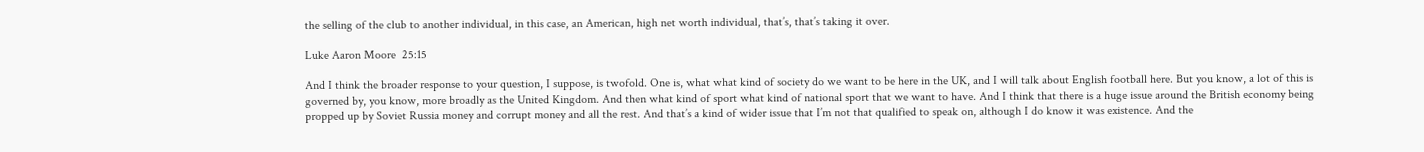the selling of the club to another individual, in this case, an American, high net worth individual, that’s, that’s taking it over.

Luke Aaron Moore  25:15

And I think the broader response to your question, I suppose, is twofold. One is, what what kind of society do we want to be here in the UK, and I will talk about English football here. But you know, a lot of this is governed by, you know, more broadly as the United Kingdom. And then what kind of sport what kind of national sport that we want to have. And I think that there is a huge issue around the British economy being propped up by Soviet Russia money and corrupt money and all the rest. And that’s a kind of wider issue that I’m not that qualified to speak on, although I do know it was existence. And the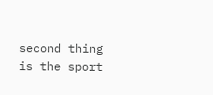second thing is the sport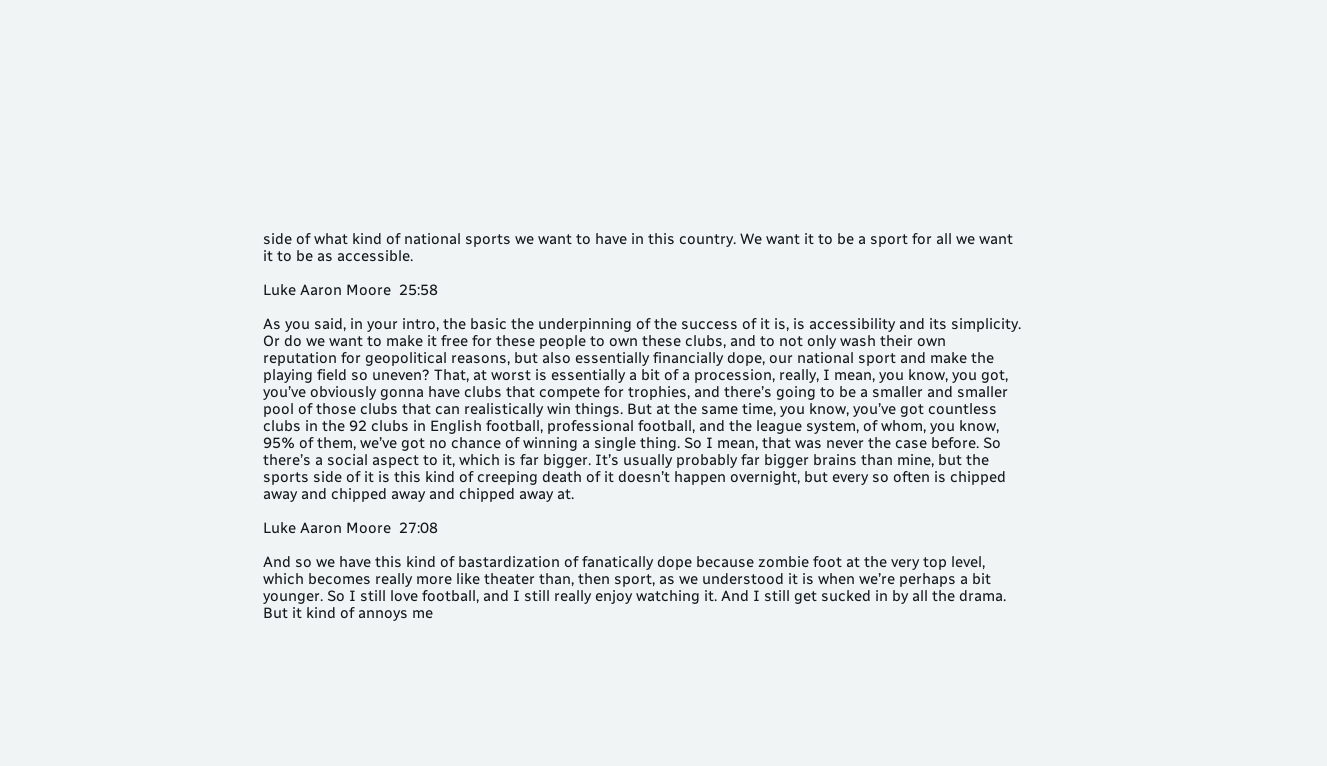side of what kind of national sports we want to have in this country. We want it to be a sport for all we want it to be as accessible.

Luke Aaron Moore  25:58

As you said, in your intro, the basic the underpinning of the success of it is, is accessibility and its simplicity. Or do we want to make it free for these people to own these clubs, and to not only wash their own reputation for geopolitical reasons, but also essentially financially dope, our national sport and make the playing field so uneven? That, at worst is essentially a bit of a procession, really, I mean, you know, you got, you’ve obviously gonna have clubs that compete for trophies, and there’s going to be a smaller and smaller pool of those clubs that can realistically win things. But at the same time, you know, you’ve got countless clubs in the 92 clubs in English football, professional football, and the league system, of whom, you know, 95% of them, we’ve got no chance of winning a single thing. So I mean, that was never the case before. So there’s a social aspect to it, which is far bigger. It’s usually probably far bigger brains than mine, but the sports side of it is this kind of creeping death of it doesn’t happen overnight, but every so often is chipped away and chipped away and chipped away at.

Luke Aaron Moore  27:08

And so we have this kind of bastardization of fanatically dope because zombie foot at the very top level, which becomes really more like theater than, then sport, as we understood it is when we’re perhaps a bit younger. So I still love football, and I still really enjoy watching it. And I still get sucked in by all the drama. But it kind of annoys me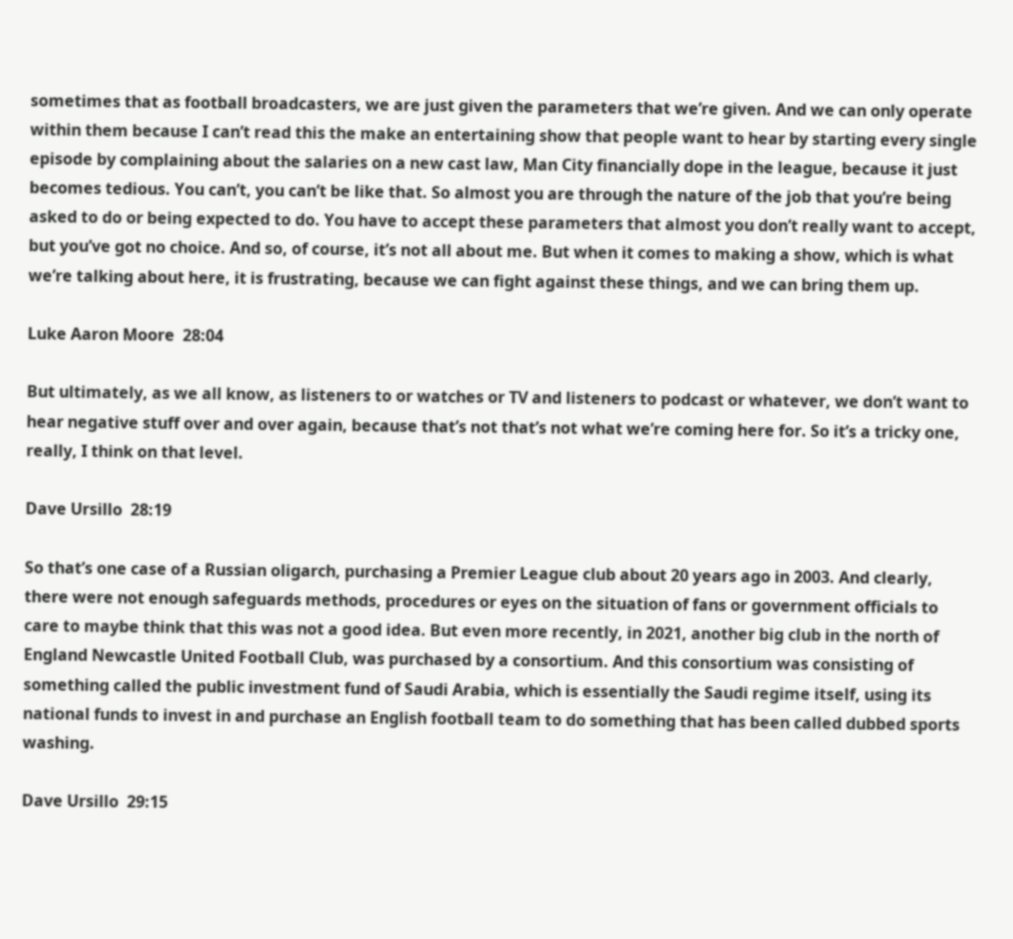sometimes that as football broadcasters, we are just given the parameters that we’re given. And we can only operate within them because I can’t read this the make an entertaining show that people want to hear by starting every single episode by complaining about the salaries on a new cast law, Man City financially dope in the league, because it just becomes tedious. You can’t, you can’t be like that. So almost you are through the nature of the job that you’re being asked to do or being expected to do. You have to accept these parameters that almost you don’t really want to accept, but you’ve got no choice. And so, of course, it’s not all about me. But when it comes to making a show, which is what we’re talking about here, it is frustrating, because we can fight against these things, and we can bring them up.

Luke Aaron Moore  28:04

But ultimately, as we all know, as listeners to or watches or TV and listeners to podcast or whatever, we don’t want to hear negative stuff over and over again, because that’s not that’s not what we’re coming here for. So it’s a tricky one, really, I think on that level.

Dave Ursillo  28:19

So that’s one case of a Russian oligarch, purchasing a Premier League club about 20 years ago in 2003. And clearly, there were not enough safeguards methods, procedures or eyes on the situation of fans or government officials to care to maybe think that this was not a good idea. But even more recently, in 2021, another big club in the north of England Newcastle United Football Club, was purchased by a consortium. And this consortium was consisting of something called the public investment fund of Saudi Arabia, which is essentially the Saudi regime itself, using its national funds to invest in and purchase an English football team to do something that has been called dubbed sports washing.

Dave Ursillo  29:15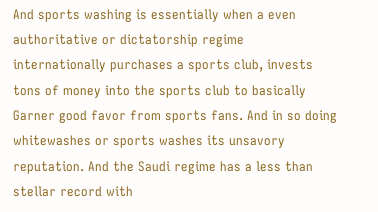And sports washing is essentially when a even authoritative or dictatorship regime internationally purchases a sports club, invests tons of money into the sports club to basically Garner good favor from sports fans. And in so doing whitewashes or sports washes its unsavory reputation. And the Saudi regime has a less than stellar record with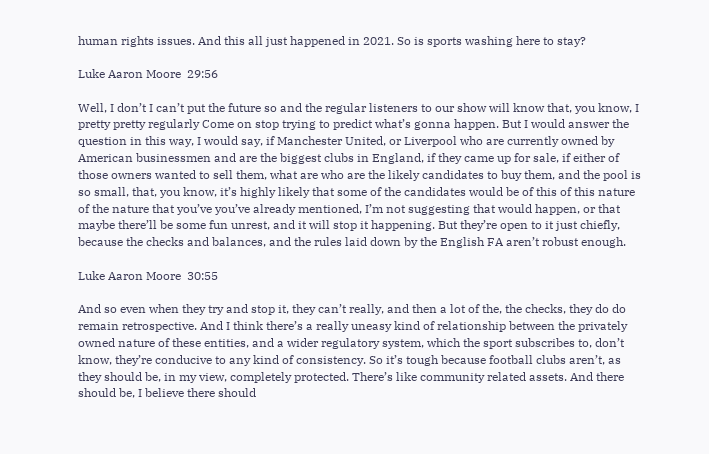human rights issues. And this all just happened in 2021. So is sports washing here to stay?

Luke Aaron Moore  29:56

Well, I don’t I can’t put the future so and the regular listeners to our show will know that, you know, I pretty pretty regularly Come on stop trying to predict what’s gonna happen. But I would answer the question in this way, I would say, if Manchester United, or Liverpool who are currently owned by American businessmen and are the biggest clubs in England, if they came up for sale, if either of those owners wanted to sell them, what are who are the likely candidates to buy them, and the pool is so small, that, you know, it’s highly likely that some of the candidates would be of this of this nature of the nature that you’ve you’ve already mentioned, I’m not suggesting that would happen, or that maybe there’ll be some fun unrest, and it will stop it happening. But they’re open to it just chiefly, because the checks and balances, and the rules laid down by the English FA aren’t robust enough.

Luke Aaron Moore  30:55

And so even when they try and stop it, they can’t really, and then a lot of the, the checks, they do do remain retrospective. And I think there’s a really uneasy kind of relationship between the privately owned nature of these entities, and a wider regulatory system, which the sport subscribes to, don’t know, they’re conducive to any kind of consistency. So it’s tough because football clubs aren’t, as they should be, in my view, completely protected. There’s like community related assets. And there should be, I believe there should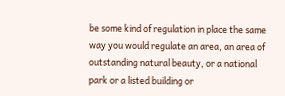be some kind of regulation in place the same way you would regulate an area, an area of outstanding natural beauty, or a national park or a listed building or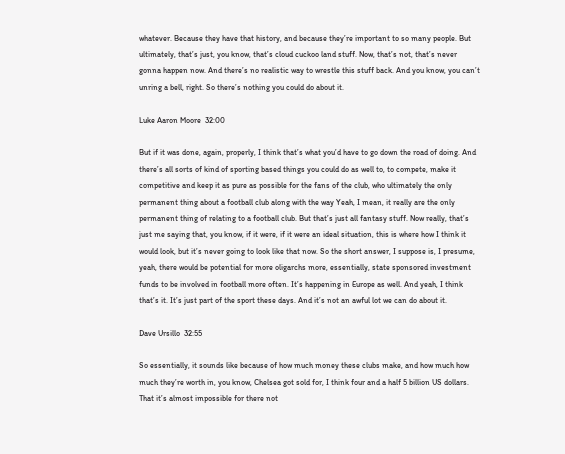whatever. Because they have that history, and because they’re important to so many people. But ultimately, that’s just, you know, that’s cloud cuckoo land stuff. Now, that’s not, that’s never gonna happen now. And there’s no realistic way to wrestle this stuff back. And you know, you can’t unring a bell, right. So there’s nothing you could do about it.

Luke Aaron Moore  32:00

But if it was done, again, properly, I think that’s what you’d have to go down the road of doing. And there’s all sorts of kind of sporting based things you could do as well to, to compete, make it competitive and keep it as pure as possible for the fans of the club, who ultimately the only permanent thing about a football club along with the way Yeah, I mean, it really are the only permanent thing of relating to a football club. But that’s just all fantasy stuff. Now really, that’s just me saying that, you know, if it were, if it were an ideal situation, this is where how I think it would look, but it’s never going to look like that now. So the short answer, I suppose is, I presume, yeah, there would be potential for more oligarchs more, essentially, state sponsored investment funds to be involved in football more often. It’s happening in Europe as well. And yeah, I think that’s it. It’s just part of the sport these days. And it’s not an awful lot we can do about it.

Dave Ursillo  32:55

So essentially, it sounds like because of how much money these clubs make, and how much how much they’re worth in, you know, Chelsea got sold for, I think four and a half 5 billion US dollars. That it’s almost impossible for there not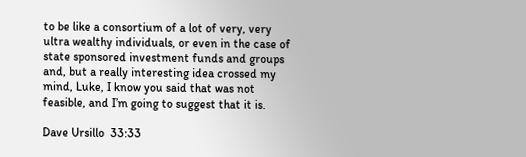to be like a consortium of a lot of very, very ultra wealthy individuals, or even in the case of state sponsored investment funds and groups and, but a really interesting idea crossed my mind, Luke, I know you said that was not feasible, and I’m going to suggest that it is.

Dave Ursillo  33:33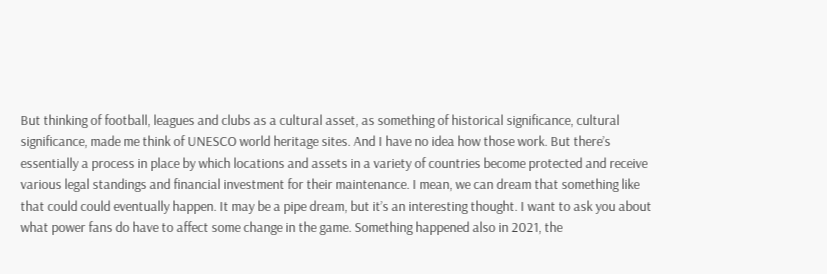But thinking of football, leagues and clubs as a cultural asset, as something of historical significance, cultural significance, made me think of UNESCO world heritage sites. And I have no idea how those work. But there’s essentially a process in place by which locations and assets in a variety of countries become protected and receive various legal standings and financial investment for their maintenance. I mean, we can dream that something like that could could eventually happen. It may be a pipe dream, but it’s an interesting thought. I want to ask you about what power fans do have to affect some change in the game. Something happened also in 2021, the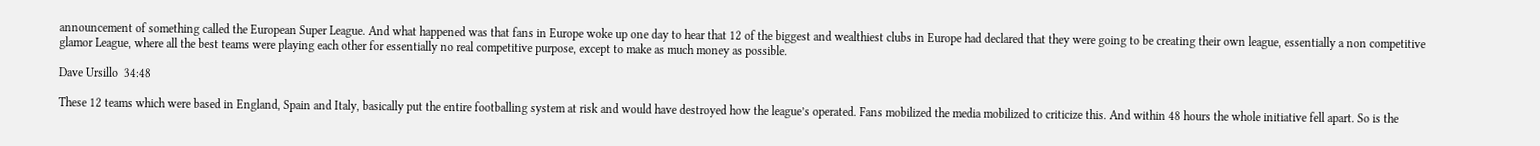announcement of something called the European Super League. And what happened was that fans in Europe woke up one day to hear that 12 of the biggest and wealthiest clubs in Europe had declared that they were going to be creating their own league, essentially a non competitive glamor League, where all the best teams were playing each other for essentially no real competitive purpose, except to make as much money as possible.

Dave Ursillo  34:48

These 12 teams which were based in England, Spain and Italy, basically put the entire footballing system at risk and would have destroyed how the league’s operated. Fans mobilized the media mobilized to criticize this. And within 48 hours the whole initiative fell apart. So is the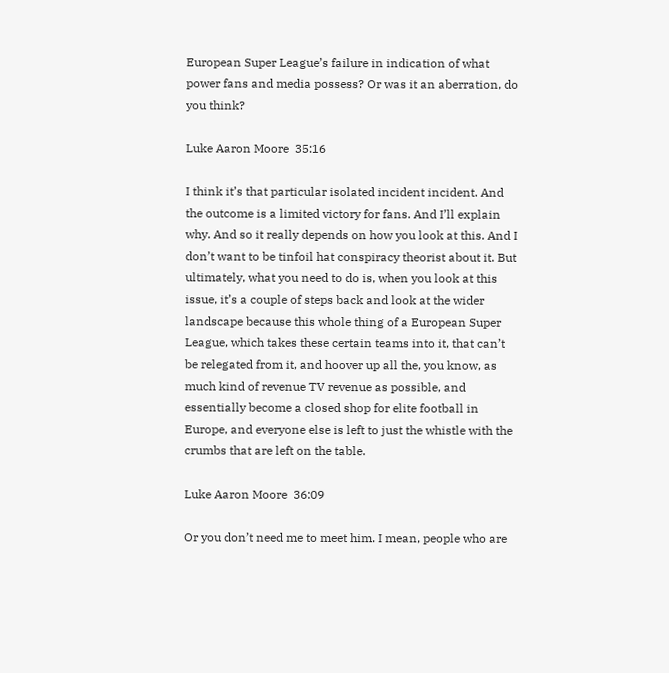European Super League’s failure in indication of what power fans and media possess? Or was it an aberration, do you think?

Luke Aaron Moore  35:16

I think it’s that particular isolated incident incident. And the outcome is a limited victory for fans. And I’ll explain why. And so it really depends on how you look at this. And I don’t want to be tinfoil hat conspiracy theorist about it. But ultimately, what you need to do is, when you look at this issue, it’s a couple of steps back and look at the wider landscape because this whole thing of a European Super League, which takes these certain teams into it, that can’t be relegated from it, and hoover up all the, you know, as much kind of revenue TV revenue as possible, and essentially become a closed shop for elite football in Europe, and everyone else is left to just the whistle with the crumbs that are left on the table.

Luke Aaron Moore  36:09

Or you don’t need me to meet him. I mean, people who are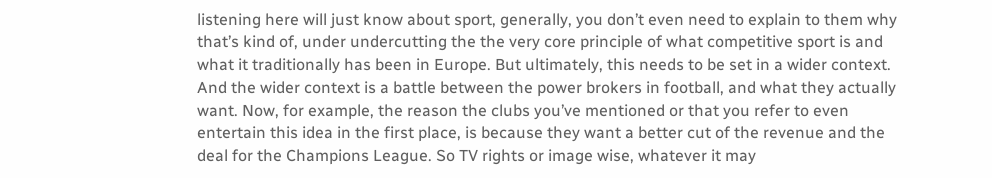listening here will just know about sport, generally, you don’t even need to explain to them why that’s kind of, under undercutting the the very core principle of what competitive sport is and what it traditionally has been in Europe. But ultimately, this needs to be set in a wider context. And the wider context is a battle between the power brokers in football, and what they actually want. Now, for example, the reason the clubs you’ve mentioned or that you refer to even entertain this idea in the first place, is because they want a better cut of the revenue and the deal for the Champions League. So TV rights or image wise, whatever it may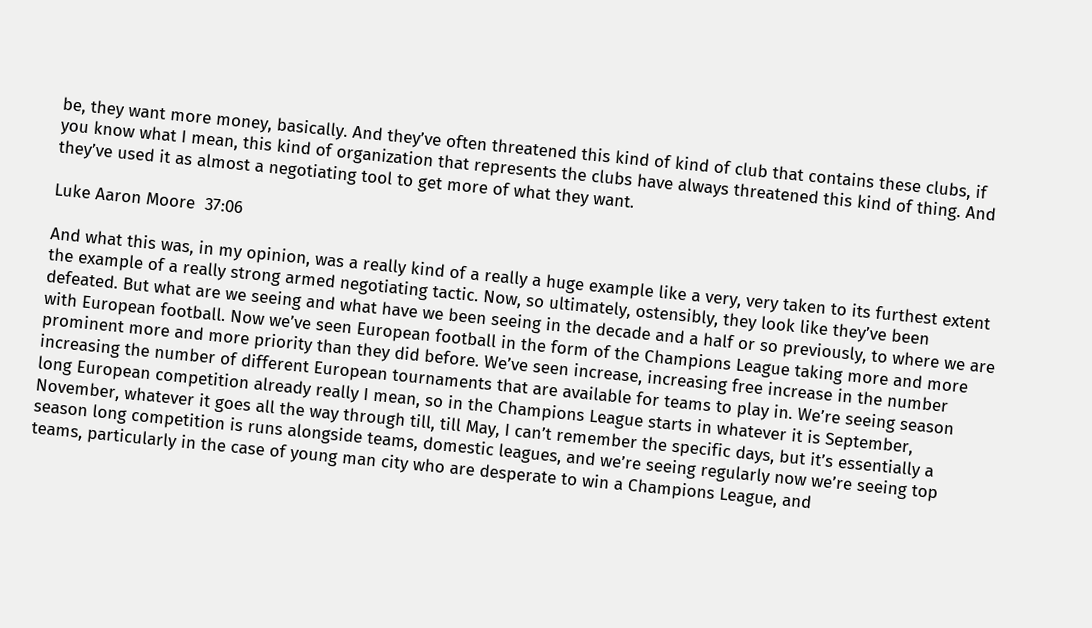be, they want more money, basically. And they’ve often threatened this kind of kind of club that contains these clubs, if you know what I mean, this kind of organization that represents the clubs have always threatened this kind of thing. And they’ve used it as almost a negotiating tool to get more of what they want.

Luke Aaron Moore  37:06

And what this was, in my opinion, was a really kind of a really a huge example like a very, very taken to its furthest extent the example of a really strong armed negotiating tactic. Now, so ultimately, ostensibly, they look like they’ve been defeated. But what are we seeing and what have we been seeing in the decade and a half or so previously, to where we are with European football. Now we’ve seen European football in the form of the Champions League taking more and more prominent more and more priority than they did before. We’ve seen increase, increasing free increase in the number increasing the number of different European tournaments that are available for teams to play in. We’re seeing season long European competition already really I mean, so in the Champions League starts in whatever it is September, November, whatever it goes all the way through till, till May, I can’t remember the specific days, but it’s essentially a season long competition is runs alongside teams, domestic leagues, and we’re seeing regularly now we’re seeing top teams, particularly in the case of young man city who are desperate to win a Champions League, and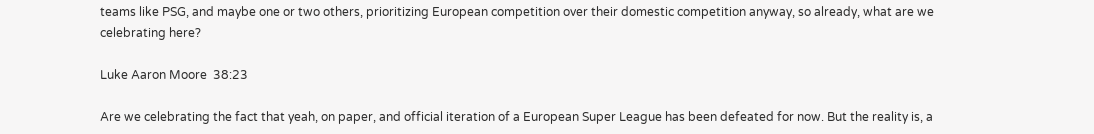teams like PSG, and maybe one or two others, prioritizing European competition over their domestic competition anyway, so already, what are we celebrating here?

Luke Aaron Moore  38:23

Are we celebrating the fact that yeah, on paper, and official iteration of a European Super League has been defeated for now. But the reality is, a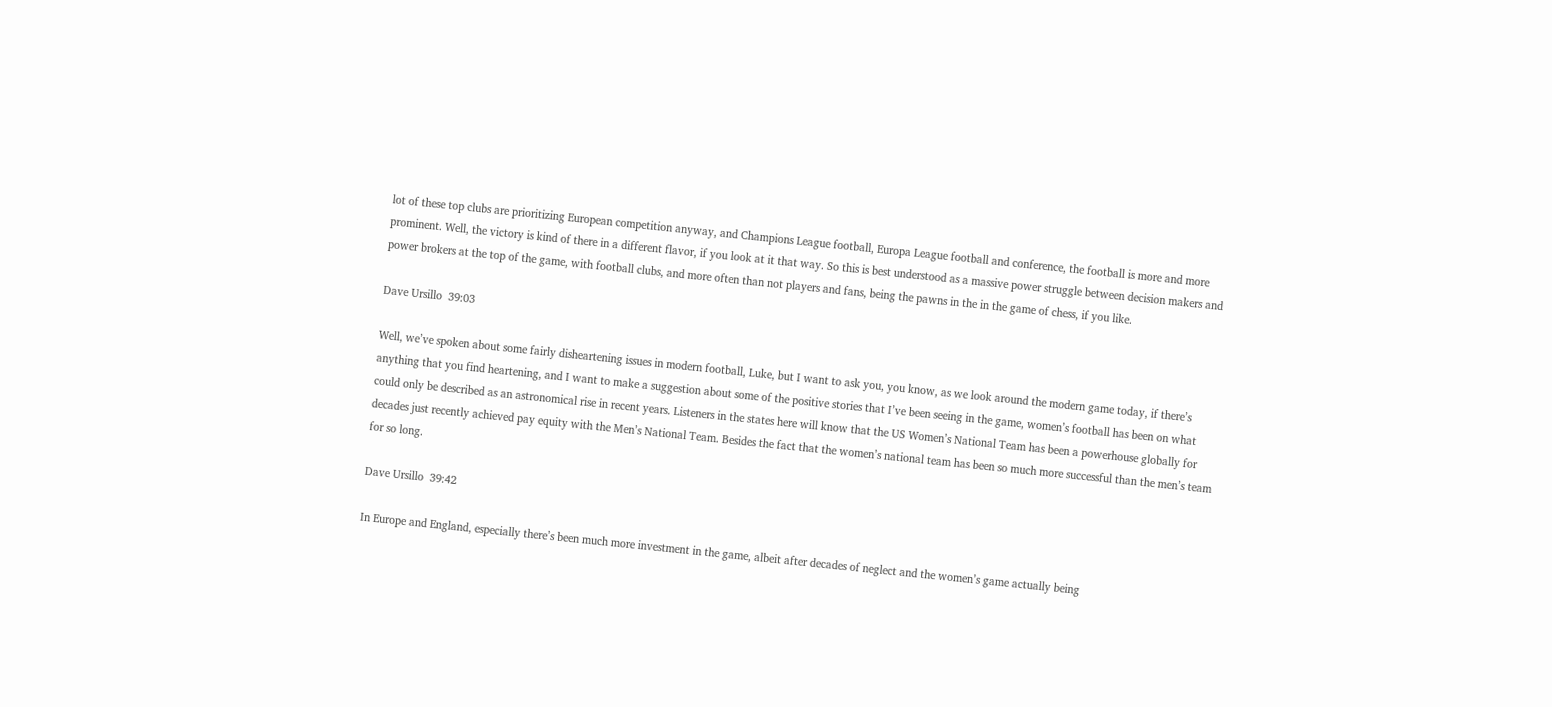lot of these top clubs are prioritizing European competition anyway, and Champions League football, Europa League football and conference, the football is more and more prominent. Well, the victory is kind of there in a different flavor, if you look at it that way. So this is best understood as a massive power struggle between decision makers and power brokers at the top of the game, with football clubs, and more often than not players and fans, being the pawns in the in the game of chess, if you like.

Dave Ursillo  39:03

Well, we’ve spoken about some fairly disheartening issues in modern football, Luke, but I want to ask you, you know, as we look around the modern game today, if there’s anything that you find heartening, and I want to make a suggestion about some of the positive stories that I’ve been seeing in the game, women’s football has been on what could only be described as an astronomical rise in recent years. Listeners in the states here will know that the US Women’s National Team has been a powerhouse globally for decades just recently achieved pay equity with the Men’s National Team. Besides the fact that the women’s national team has been so much more successful than the men’s team for so long.

Dave Ursillo  39:42

In Europe and England, especially there’s been much more investment in the game, albeit after decades of neglect and the women’s game actually being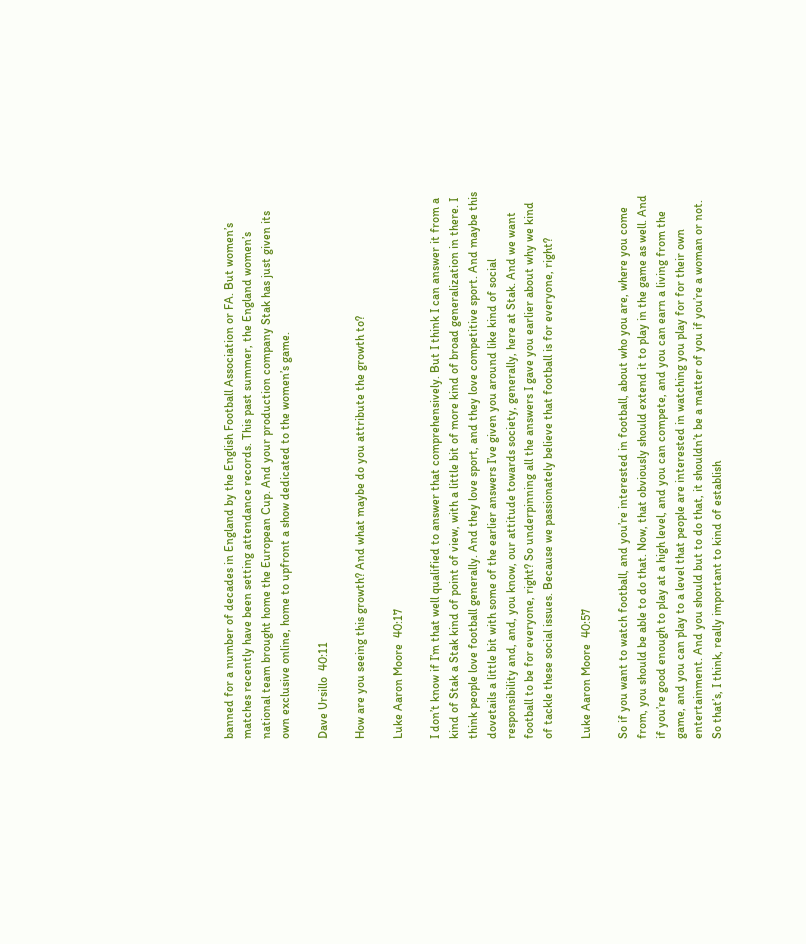banned for a number of decades in England by the English Football Association or FA. But women’s matches recently have been setting attendance records. This past summer, the England women’s national team brought home the European Cup. And your production company Stak has just given its own exclusive online, home to upfront a show dedicated to the women’s game.

Dave Ursillo  40:11

How are you seeing this growth? And what maybe do you attribute the growth to?

Luke Aaron Moore  40:17

I don’t know if I’m that well qualified to answer that comprehensively. But I think I can answer it from a kind of Stak a Stak kind of point of view, with a little bit of more kind of broad generalization in there. I think people love football generally. And they love sport, and they love competitive sport. And maybe this dovetails a little bit with some of the earlier answers I’ve given you around like kind of social responsibility and, and, you know, our attitude towards society, generally, here at Stak. And we want football to be for everyone, right? So underpinning all the answers I gave you earlier about why we kind of tackle these social issues. Because we passionately believe that football is for everyone, right?

Luke Aaron Moore  40:57

So if you want to watch football, and you’re interested in football, about who you are, where you come from, you should be able to do that. Now, that obviously should extend it to play in the game as well. And if you’re good enough to play at a high level, and you can compete, and you can earn a living from the game, and you can play to a level that people are interested in watching you play for for their own entertainment. And you should but to do that, it shouldn’t be a matter of you if you’re a woman or not. So that’s, I think, really important to kind of establish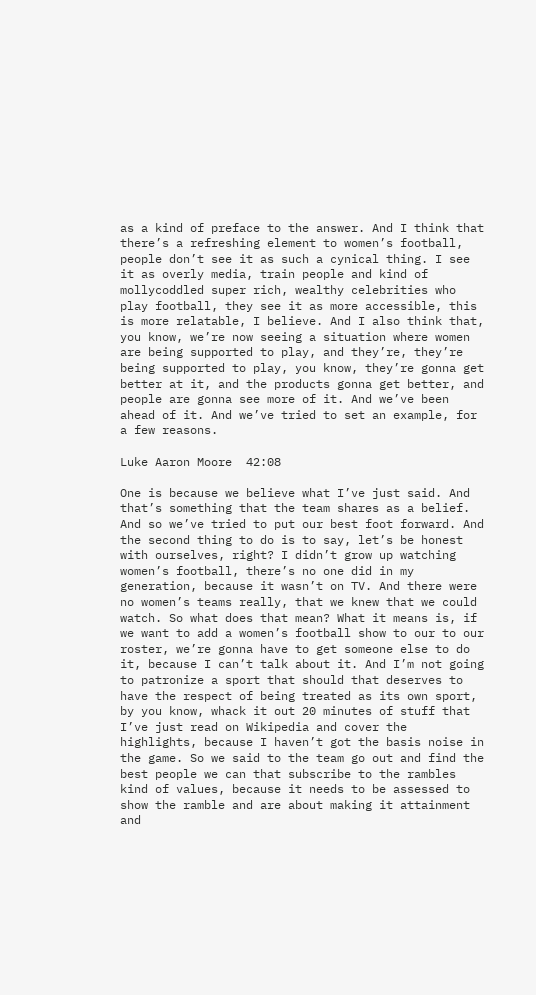as a kind of preface to the answer. And I think that there’s a refreshing element to women’s football, people don’t see it as such a cynical thing. I see it as overly media, train people and kind of mollycoddled super rich, wealthy celebrities who play football, they see it as more accessible, this is more relatable, I believe. And I also think that, you know, we’re now seeing a situation where women are being supported to play, and they’re, they’re being supported to play, you know, they’re gonna get better at it, and the products gonna get better, and people are gonna see more of it. And we’ve been ahead of it. And we’ve tried to set an example, for a few reasons.

Luke Aaron Moore  42:08

One is because we believe what I’ve just said. And that’s something that the team shares as a belief. And so we’ve tried to put our best foot forward. And the second thing to do is to say, let’s be honest with ourselves, right? I didn’t grow up watching women’s football, there’s no one did in my generation, because it wasn’t on TV. And there were no women’s teams really, that we knew that we could watch. So what does that mean? What it means is, if we want to add a women’s football show to our to our roster, we’re gonna have to get someone else to do it, because I can’t talk about it. And I’m not going to patronize a sport that should that deserves to have the respect of being treated as its own sport, by you know, whack it out 20 minutes of stuff that I’ve just read on Wikipedia and cover the highlights, because I haven’t got the basis noise in the game. So we said to the team go out and find the best people we can that subscribe to the rambles kind of values, because it needs to be assessed to show the ramble and are about making it attainment and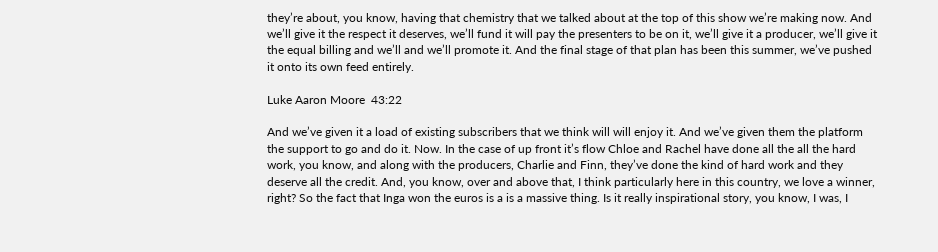they’re about, you know, having that chemistry that we talked about at the top of this show we’re making now. And we’ll give it the respect it deserves, we’ll fund it will pay the presenters to be on it, we’ll give it a producer, we’ll give it the equal billing and we’ll and we’ll promote it. And the final stage of that plan has been this summer, we’ve pushed it onto its own feed entirely.

Luke Aaron Moore  43:22

And we’ve given it a load of existing subscribers that we think will will enjoy it. And we’ve given them the platform the support to go and do it. Now. In the case of up front it’s flow Chloe and Rachel have done all the all the hard work, you know, and along with the producers, Charlie and Finn, they’ve done the kind of hard work and they deserve all the credit. And, you know, over and above that, I think particularly here in this country, we love a winner, right? So the fact that Inga won the euros is a is a massive thing. Is it really inspirational story, you know, I was, I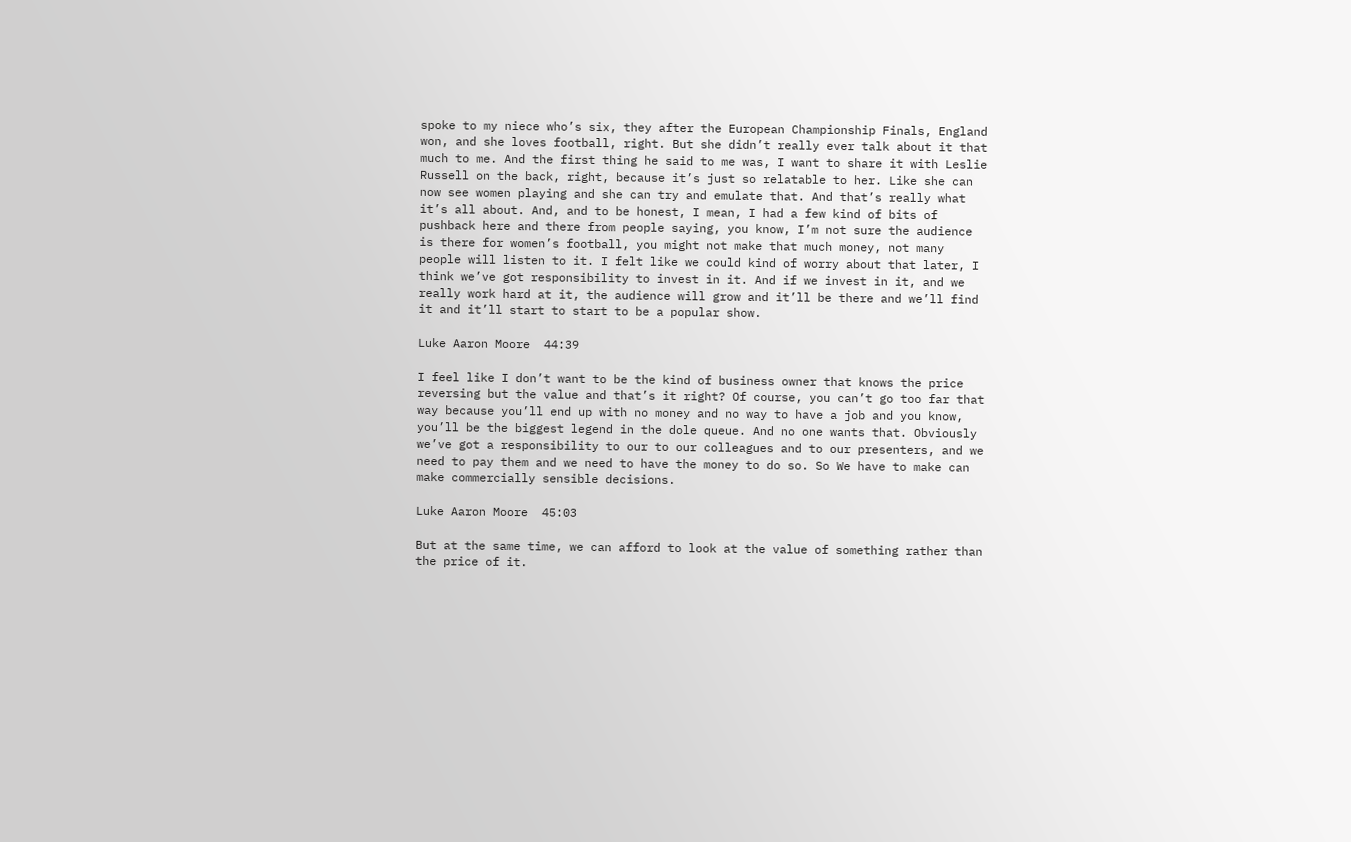spoke to my niece who’s six, they after the European Championship Finals, England won, and she loves football, right. But she didn’t really ever talk about it that much to me. And the first thing he said to me was, I want to share it with Leslie Russell on the back, right, because it’s just so relatable to her. Like she can now see women playing and she can try and emulate that. And that’s really what it’s all about. And, and to be honest, I mean, I had a few kind of bits of pushback here and there from people saying, you know, I’m not sure the audience is there for women’s football, you might not make that much money, not many people will listen to it. I felt like we could kind of worry about that later, I think we’ve got responsibility to invest in it. And if we invest in it, and we really work hard at it, the audience will grow and it’ll be there and we’ll find it and it’ll start to start to be a popular show.

Luke Aaron Moore  44:39

I feel like I don’t want to be the kind of business owner that knows the price reversing but the value and that’s it right? Of course, you can’t go too far that way because you’ll end up with no money and no way to have a job and you know, you’ll be the biggest legend in the dole queue. And no one wants that. Obviously we’ve got a responsibility to our to our colleagues and to our presenters, and we need to pay them and we need to have the money to do so. So We have to make can make commercially sensible decisions.

Luke Aaron Moore  45:03

But at the same time, we can afford to look at the value of something rather than the price of it.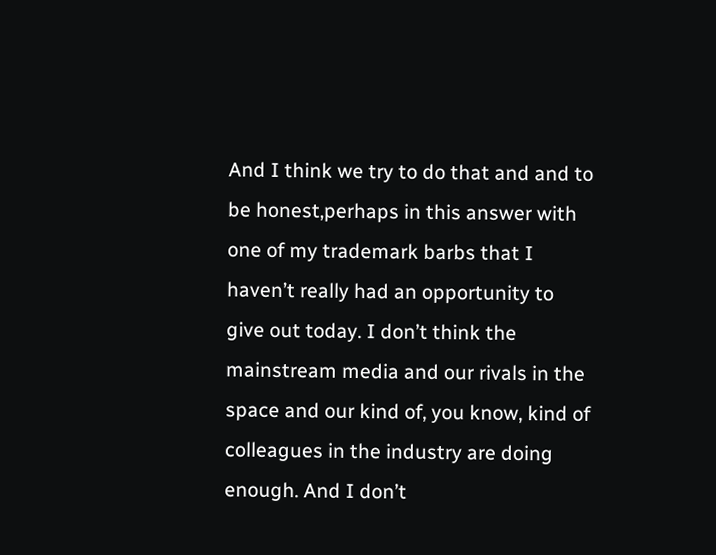And I think we try to do that and and to be honest,perhaps in this answer with one of my trademark barbs that I haven’t really had an opportunity to give out today. I don’t think the mainstream media and our rivals in the space and our kind of, you know, kind of colleagues in the industry are doing enough. And I don’t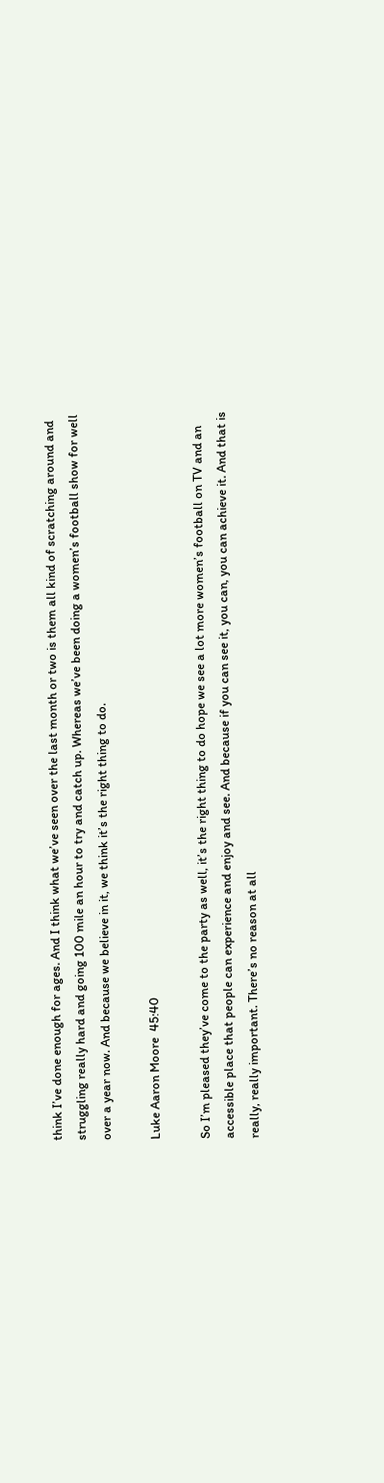think I’ve done enough for ages. And I think what we’ve seen over the last month or two is them all kind of scratching around and struggling really hard and going 100 mile an hour to try and catch up. Whereas we’ve been doing a women’s football show for well over a year now. And because we believe in it, we think it’s the right thing to do.

Luke Aaron Moore  45:40

So I’m pleased they’ve come to the party as well, it’s the right thing to do hope we see a lot more women’s football on TV and an accessible place that people can experience and enjoy and see. And because if you can see it, you can, you can achieve it. And that is really, really important. There’s no reason at all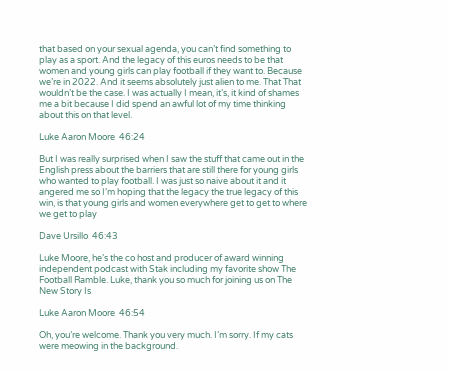that based on your sexual agenda, you can’t find something to play as a sport. And the legacy of this euros needs to be that women and young girls can play football if they want to. Because we’re in 2022. And it seems absolutely just alien to me. That That wouldn’t be the case. I was actually I mean, it’s, it kind of shames me a bit because I did spend an awful lot of my time thinking about this on that level.

Luke Aaron Moore  46:24

But I was really surprised when I saw the stuff that came out in the English press about the barriers that are still there for young girls who wanted to play football. I was just so naive about it and it angered me so I’m hoping that the legacy the true legacy of this win, is that young girls and women everywhere get to get to where we get to play

Dave Ursillo  46:43

Luke Moore, he’s the co host and producer of award winning independent podcast with Stak including my favorite show The Football Ramble. Luke, thank you so much for joining us on The New Story Is

Luke Aaron Moore  46:54

Oh, you’re welcome. Thank you very much. I’m sorry. If my cats were meowing in the background.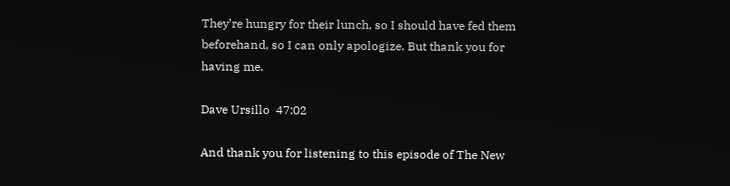They’re hungry for their lunch, so I should have fed them beforehand, so I can only apologize. But thank you for having me.

Dave Ursillo  47:02

And thank you for listening to this episode of The New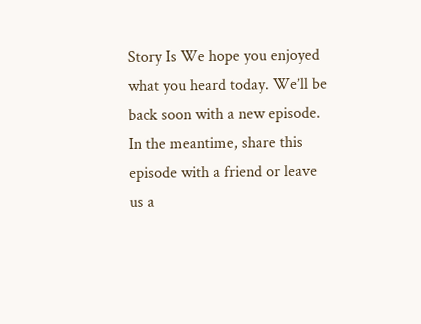Story Is We hope you enjoyed what you heard today. We’ll be back soon with a new episode. In the meantime, share this episode with a friend or leave us a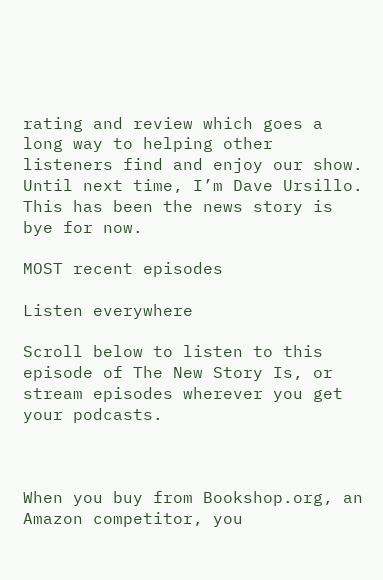rating and review which goes a long way to helping other listeners find and enjoy our show. Until next time, I’m Dave Ursillo. This has been the news story is bye for now.

MOST recent episodes

Listen everywhere

Scroll below to listen to this episode of The New Story Is, or stream episodes wherever you get your podcasts.



When you buy from Bookshop.org, an Amazon competitor, you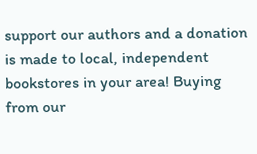support our authors and a donation is made to local, independent bookstores in your area! Buying from our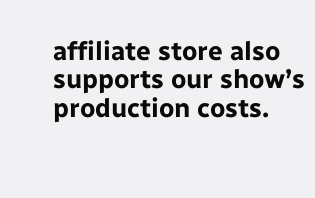affiliate store also supports our show’s production costs.